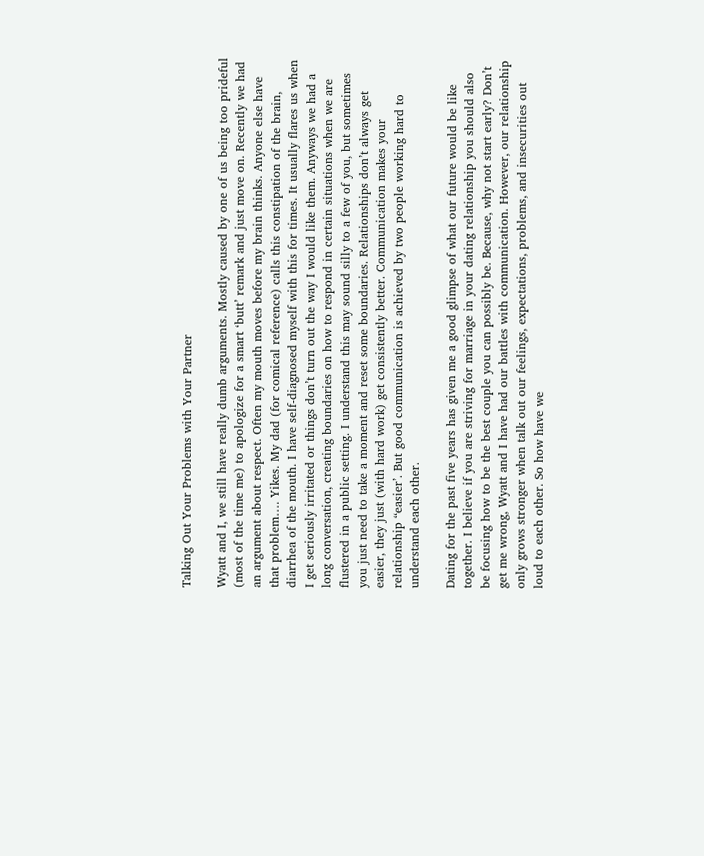Talking Out Your Problems with Your Partner

Wyatt and I, we still have really dumb arguments. Mostly caused by one of us being too prideful (most of the time me) to apologize for a smart ‘butt’ remark and just move on. Recently we had an argument about respect. Often my mouth moves before my brain thinks. Anyone else have that problem…. Yikes. My dad (for comical reference) calls this constipation of the brain, diarrhea of the mouth. I have self-diagnosed myself with this for times. It usually flares us when I get seriously irritated or things don’t turn out the way I would like them. Anyways we had a long conversation, creating boundaries on how to respond in certain situations when we are flustered in a public setting. I understand this may sound silly to a few of you, but sometimes you just need to take a moment and reset some boundaries. Relationships don’t always get easier, they just (with hard work) get consistently better. Communication makes your relationship “easier’. But good communication is achieved by two people working hard to understand each other.

Dating for the past five years has given me a good glimpse of what our future would be like together. I believe if you are striving for marriage in your dating relationship you should also be focusing how to be the best couple you can possibly be. Because, why not start early? Don’t get me wrong, Wyatt and I have had our battles with communication. However, our relationship only grows stronger when talk out our feelings, expectations, problems, and insecurities out loud to each other. So how have we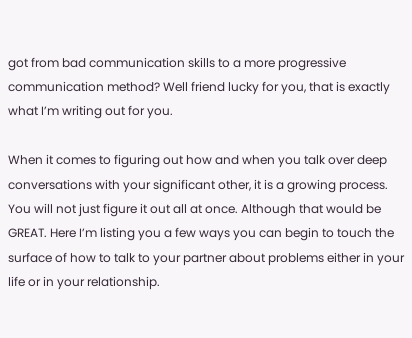got from bad communication skills to a more progressive communication method? Well friend lucky for you, that is exactly what I’m writing out for you.

When it comes to figuring out how and when you talk over deep conversations with your significant other, it is a growing process. You will not just figure it out all at once. Although that would be GREAT. Here I’m listing you a few ways you can begin to touch the surface of how to talk to your partner about problems either in your life or in your relationship.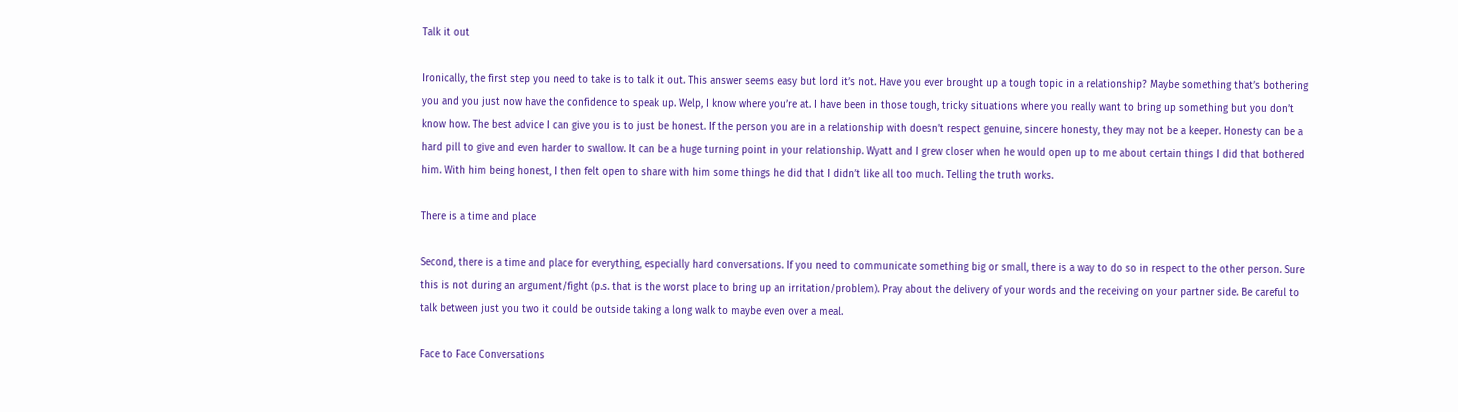Talk it out

Ironically, the first step you need to take is to talk it out. This answer seems easy but lord it’s not. Have you ever brought up a tough topic in a relationship? Maybe something that’s bothering you and you just now have the confidence to speak up. Welp, I know where you’re at. I have been in those tough, tricky situations where you really want to bring up something but you don’t know how. The best advice I can give you is to just be honest. If the person you are in a relationship with doesn’t respect genuine, sincere honesty, they may not be a keeper. Honesty can be a hard pill to give and even harder to swallow. It can be a huge turning point in your relationship. Wyatt and I grew closer when he would open up to me about certain things I did that bothered him. With him being honest, I then felt open to share with him some things he did that I didn’t like all too much. Telling the truth works.

There is a time and place

Second, there is a time and place for everything, especially hard conversations. If you need to communicate something big or small, there is a way to do so in respect to the other person. Sure this is not during an argument/fight (p.s. that is the worst place to bring up an irritation/problem). Pray about the delivery of your words and the receiving on your partner side. Be careful to talk between just you two it could be outside taking a long walk to maybe even over a meal.

Face to Face Conversations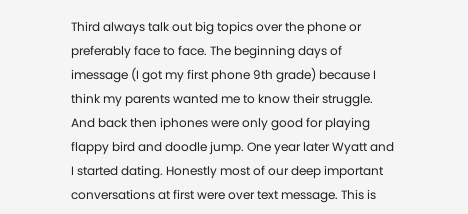Third always talk out big topics over the phone or preferably face to face. The beginning days of imessage (I got my first phone 9th grade) because I think my parents wanted me to know their struggle. And back then iphones were only good for playing flappy bird and doodle jump. One year later Wyatt and I started dating. Honestly most of our deep important conversations at first were over text message. This is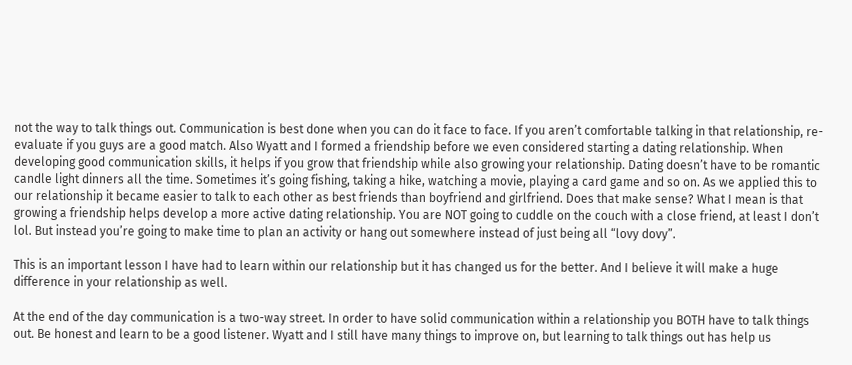not the way to talk things out. Communication is best done when you can do it face to face. If you aren’t comfortable talking in that relationship, re-evaluate if you guys are a good match. Also Wyatt and I formed a friendship before we even considered starting a dating relationship. When developing good communication skills, it helps if you grow that friendship while also growing your relationship. Dating doesn’t have to be romantic candle light dinners all the time. Sometimes it’s going fishing, taking a hike, watching a movie, playing a card game and so on. As we applied this to our relationship it became easier to talk to each other as best friends than boyfriend and girlfriend. Does that make sense? What I mean is that growing a friendship helps develop a more active dating relationship. You are NOT going to cuddle on the couch with a close friend, at least I don’t lol. But instead you’re going to make time to plan an activity or hang out somewhere instead of just being all “lovy dovy”.

This is an important lesson I have had to learn within our relationship but it has changed us for the better. And I believe it will make a huge difference in your relationship as well.

At the end of the day communication is a two-way street. In order to have solid communication within a relationship you BOTH have to talk things out. Be honest and learn to be a good listener. Wyatt and I still have many things to improve on, but learning to talk things out has help us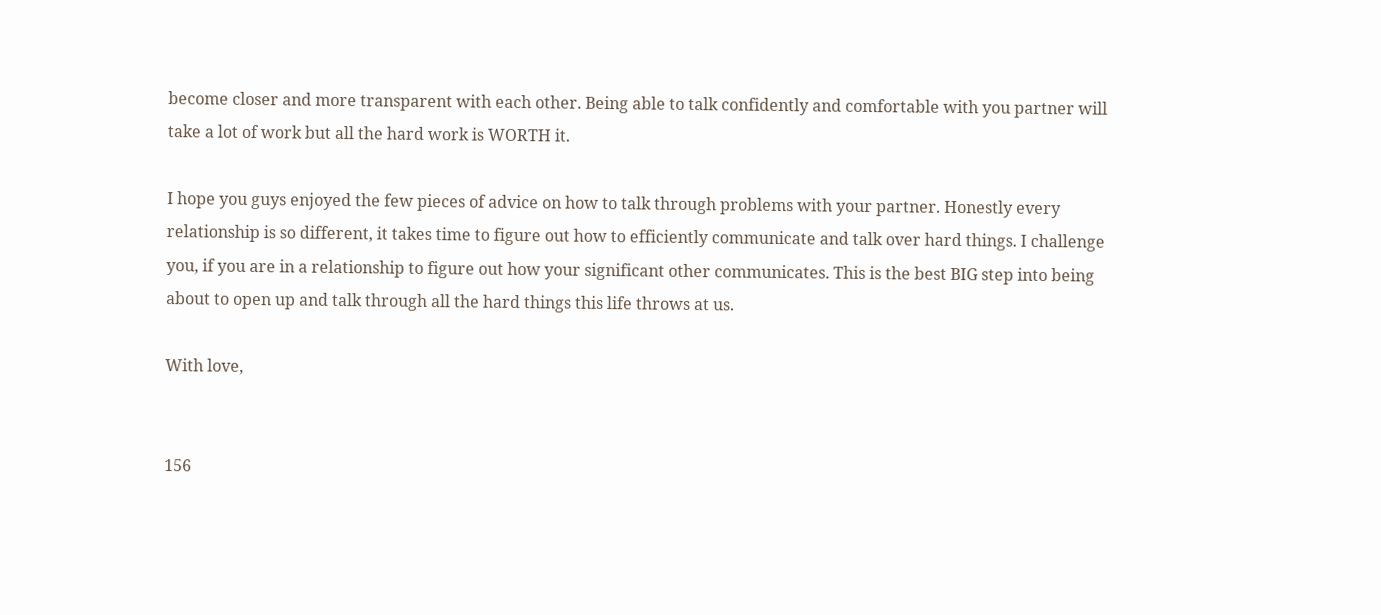become closer and more transparent with each other. Being able to talk confidently and comfortable with you partner will take a lot of work but all the hard work is WORTH it.

I hope you guys enjoyed the few pieces of advice on how to talk through problems with your partner. Honestly every relationship is so different, it takes time to figure out how to efficiently communicate and talk over hard things. I challenge you, if you are in a relationship to figure out how your significant other communicates. This is the best BIG step into being about to open up and talk through all the hard things this life throws at us.

With love,


156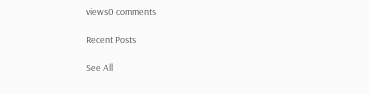views0 comments

Recent Posts

See All